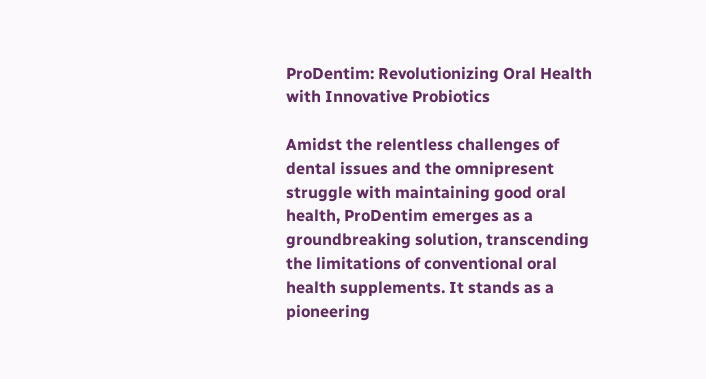ProDentim: Revolutionizing Oral Health with Innovative Probiotics

Amidst the relentless challenges of dental issues and the omnipresent struggle with maintaining good oral health, ProDentim emerges as a groundbreaking solution, transcending the limitations of conventional oral health supplements. It stands as a pioneering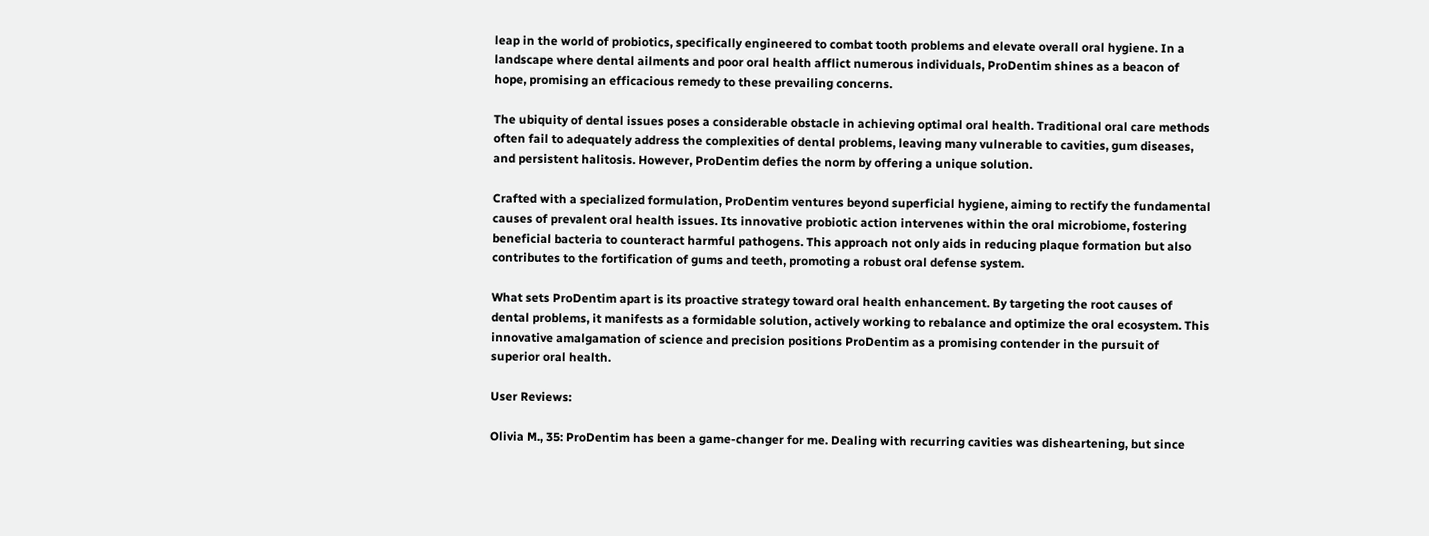leap in the world of probiotics, specifically engineered to combat tooth problems and elevate overall oral hygiene. In a landscape where dental ailments and poor oral health afflict numerous individuals, ProDentim shines as a beacon of hope, promising an efficacious remedy to these prevailing concerns.

The ubiquity of dental issues poses a considerable obstacle in achieving optimal oral health. Traditional oral care methods often fail to adequately address the complexities of dental problems, leaving many vulnerable to cavities, gum diseases, and persistent halitosis. However, ProDentim defies the norm by offering a unique solution.

Crafted with a specialized formulation, ProDentim ventures beyond superficial hygiene, aiming to rectify the fundamental causes of prevalent oral health issues. Its innovative probiotic action intervenes within the oral microbiome, fostering beneficial bacteria to counteract harmful pathogens. This approach not only aids in reducing plaque formation but also contributes to the fortification of gums and teeth, promoting a robust oral defense system.

What sets ProDentim apart is its proactive strategy toward oral health enhancement. By targeting the root causes of dental problems, it manifests as a formidable solution, actively working to rebalance and optimize the oral ecosystem. This innovative amalgamation of science and precision positions ProDentim as a promising contender in the pursuit of superior oral health.

User Reviews:

Olivia M., 35: ProDentim has been a game-changer for me. Dealing with recurring cavities was disheartening, but since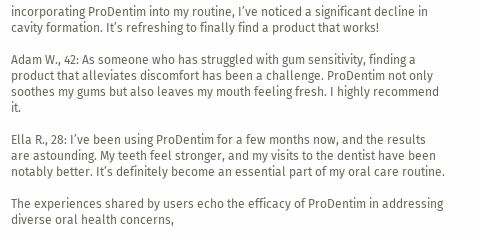incorporating ProDentim into my routine, I’ve noticed a significant decline in cavity formation. It’s refreshing to finally find a product that works!

Adam W., 42: As someone who has struggled with gum sensitivity, finding a product that alleviates discomfort has been a challenge. ProDentim not only soothes my gums but also leaves my mouth feeling fresh. I highly recommend it.

Ella R., 28: I’ve been using ProDentim for a few months now, and the results are astounding. My teeth feel stronger, and my visits to the dentist have been notably better. It’s definitely become an essential part of my oral care routine.

The experiences shared by users echo the efficacy of ProDentim in addressing diverse oral health concerns,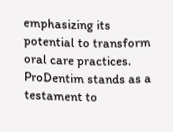emphasizing its potential to transform oral care practices. ProDentim stands as a testament to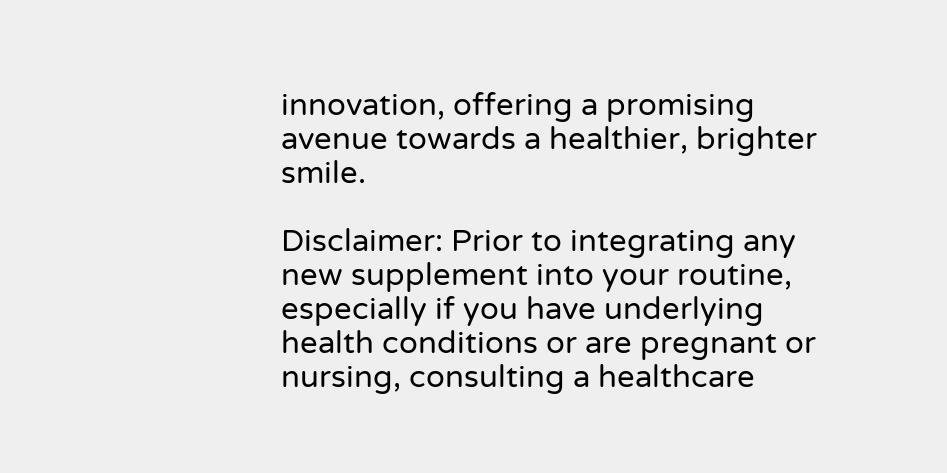innovation, offering a promising avenue towards a healthier, brighter smile.

Disclaimer: Prior to integrating any new supplement into your routine, especially if you have underlying health conditions or are pregnant or nursing, consulting a healthcare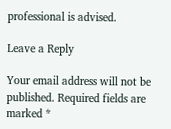professional is advised.

Leave a Reply

Your email address will not be published. Required fields are marked *